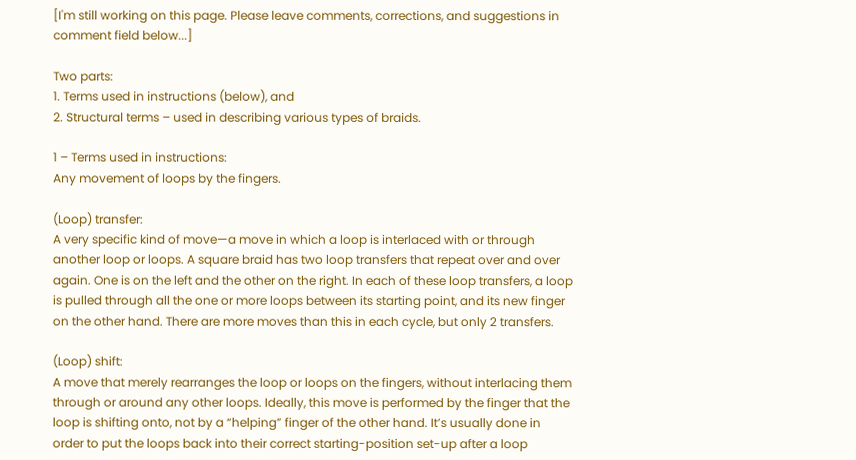[I'm still working on this page. Please leave comments, corrections, and suggestions in comment field below...]

Two parts:
1. Terms used in instructions (below), and
2. Structural terms – used in describing various types of braids.

1 – Terms used in instructions:
Any movement of loops by the fingers.

(Loop) transfer:
A very specific kind of move—a move in which a loop is interlaced with or through another loop or loops. A square braid has two loop transfers that repeat over and over again. One is on the left and the other on the right. In each of these loop transfers, a loop is pulled through all the one or more loops between its starting point, and its new finger on the other hand. There are more moves than this in each cycle, but only 2 transfers.

(Loop) shift:
A move that merely rearranges the loop or loops on the fingers, without interlacing them through or around any other loops. Ideally, this move is performed by the finger that the loop is shifting onto, not by a “helping” finger of the other hand. It’s usually done in order to put the loops back into their correct starting-position set-up after a loop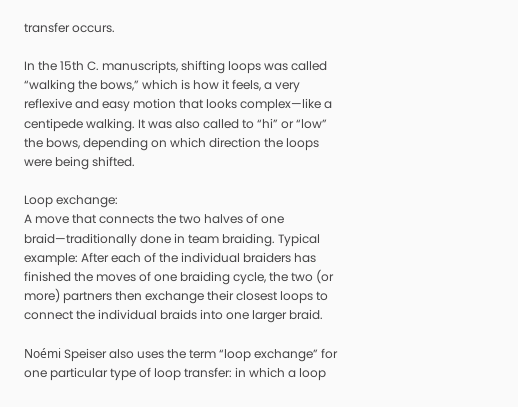transfer occurs.

In the 15th C. manuscripts, shifting loops was called “walking the bows,” which is how it feels, a very reflexive and easy motion that looks complex—like a centipede walking. It was also called to “hi” or “low” the bows, depending on which direction the loops were being shifted.

Loop exchange:
A move that connects the two halves of one braid—traditionally done in team braiding. Typical example: After each of the individual braiders has finished the moves of one braiding cycle, the two (or more) partners then exchange their closest loops to connect the individual braids into one larger braid.

Noémi Speiser also uses the term “loop exchange” for one particular type of loop transfer: in which a loop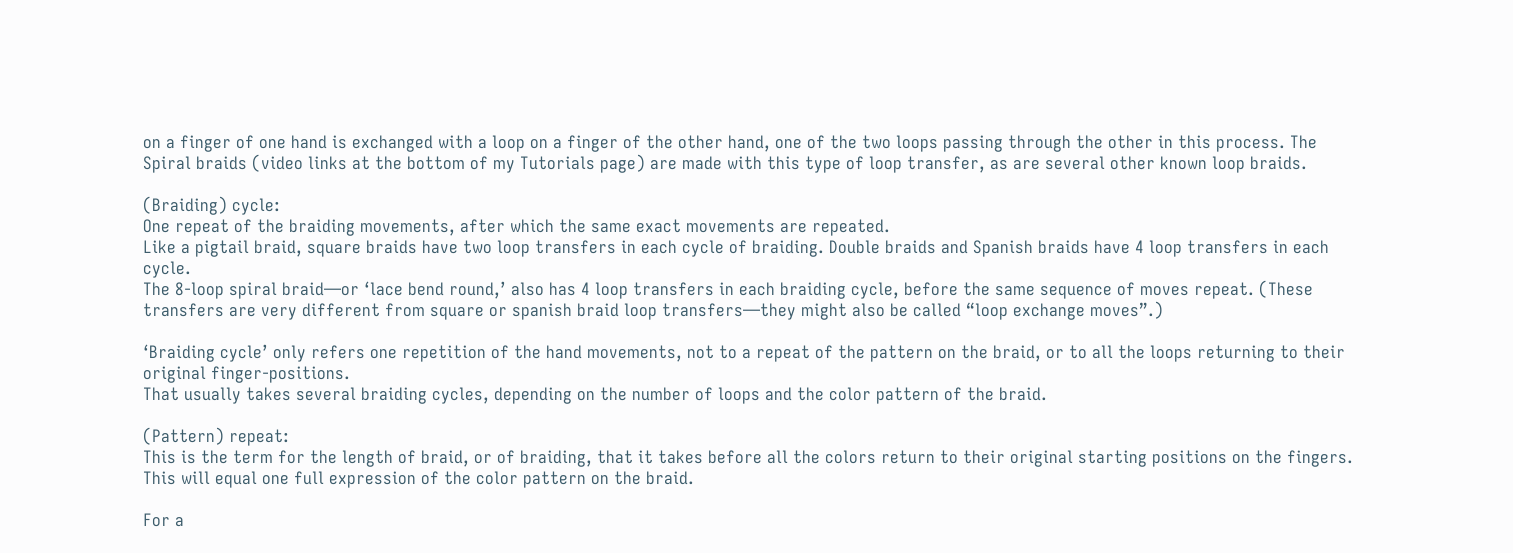on a finger of one hand is exchanged with a loop on a finger of the other hand, one of the two loops passing through the other in this process. The Spiral braids (video links at the bottom of my Tutorials page) are made with this type of loop transfer, as are several other known loop braids.

(Braiding) cycle:
One repeat of the braiding movements, after which the same exact movements are repeated.
Like a pigtail braid, square braids have two loop transfers in each cycle of braiding. Double braids and Spanish braids have 4 loop transfers in each cycle.
The 8-loop spiral braid—or ‘lace bend round,’ also has 4 loop transfers in each braiding cycle, before the same sequence of moves repeat. (These transfers are very different from square or spanish braid loop transfers—they might also be called “loop exchange moves”.)

‘Braiding cycle’ only refers one repetition of the hand movements, not to a repeat of the pattern on the braid, or to all the loops returning to their original finger-positions.
That usually takes several braiding cycles, depending on the number of loops and the color pattern of the braid.

(Pattern) repeat:
This is the term for the length of braid, or of braiding, that it takes before all the colors return to their original starting positions on the fingers. This will equal one full expression of the color pattern on the braid.

For a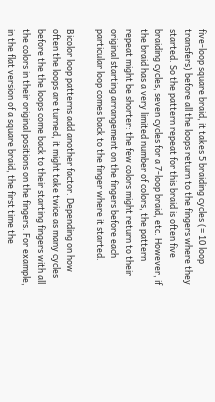five-loop square braid, it takes 5 braiding cycles (= 10 loop transfers) before all the loops return to the fingers where they started. So the pattern repeat for this braid is often five braiding cycles, seven cycles for a 7-loop braid, etc. However, if the braid has a very limited number of colors, the pattern repeat might be shorter: the few colors might return to their original starting arrangement on the fingers before each particular loop comes back to the finger where it started.

Bicolor loop patterns add another factor. Depending on how often the loops are turned, it might take twice as many cycles before the the loops come back to their starting fingers with all the colors in their original positions on the fingers. For example, in the flat version of a square braid, the first time the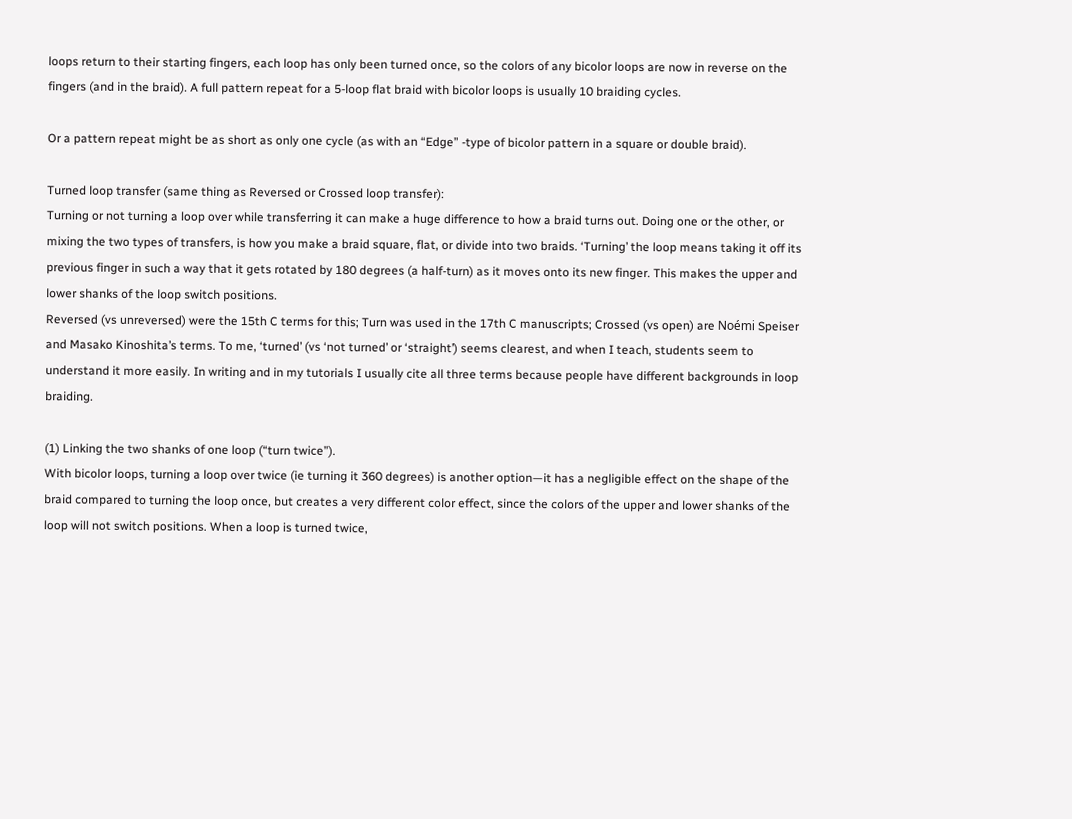loops return to their starting fingers, each loop has only been turned once, so the colors of any bicolor loops are now in reverse on the fingers (and in the braid). A full pattern repeat for a 5-loop flat braid with bicolor loops is usually 10 braiding cycles.

Or a pattern repeat might be as short as only one cycle (as with an “Edge” -type of bicolor pattern in a square or double braid).

Turned loop transfer (same thing as Reversed or Crossed loop transfer):
Turning or not turning a loop over while transferring it can make a huge difference to how a braid turns out. Doing one or the other, or mixing the two types of transfers, is how you make a braid square, flat, or divide into two braids. ‘Turning’ the loop means taking it off its previous finger in such a way that it gets rotated by 180 degrees (a half-turn) as it moves onto its new finger. This makes the upper and lower shanks of the loop switch positions.
Reversed (vs unreversed) were the 15th C terms for this; Turn was used in the 17th C manuscripts; Crossed (vs open) are Noémi Speiser and Masako Kinoshita’s terms. To me, ‘turned’ (vs ‘not turned’ or ‘straight’) seems clearest, and when I teach, students seem to understand it more easily. In writing and in my tutorials I usually cite all three terms because people have different backgrounds in loop braiding.

(1) Linking the two shanks of one loop (“turn twice”).
With bicolor loops, turning a loop over twice (ie turning it 360 degrees) is another option—it has a negligible effect on the shape of the braid compared to turning the loop once, but creates a very different color effect, since the colors of the upper and lower shanks of the loop will not switch positions. When a loop is turned twice,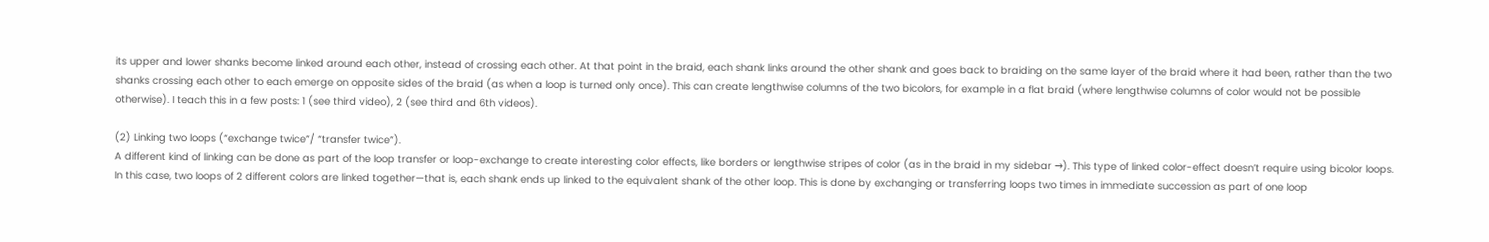its upper and lower shanks become linked around each other, instead of crossing each other. At that point in the braid, each shank links around the other shank and goes back to braiding on the same layer of the braid where it had been, rather than the two shanks crossing each other to each emerge on opposite sides of the braid (as when a loop is turned only once). This can create lengthwise columns of the two bicolors, for example in a flat braid (where lengthwise columns of color would not be possible otherwise). I teach this in a few posts: 1 (see third video), 2 (see third and 6th videos).

(2) Linking two loops (“exchange twice”/ “transfer twice”).
A different kind of linking can be done as part of the loop transfer or loop-exchange to create interesting color effects, like borders or lengthwise stripes of color (as in the braid in my sidebar →). This type of linked color-effect doesn’t require using bicolor loops. In this case, two loops of 2 different colors are linked together—that is, each shank ends up linked to the equivalent shank of the other loop. This is done by exchanging or transferring loops two times in immediate succession as part of one loop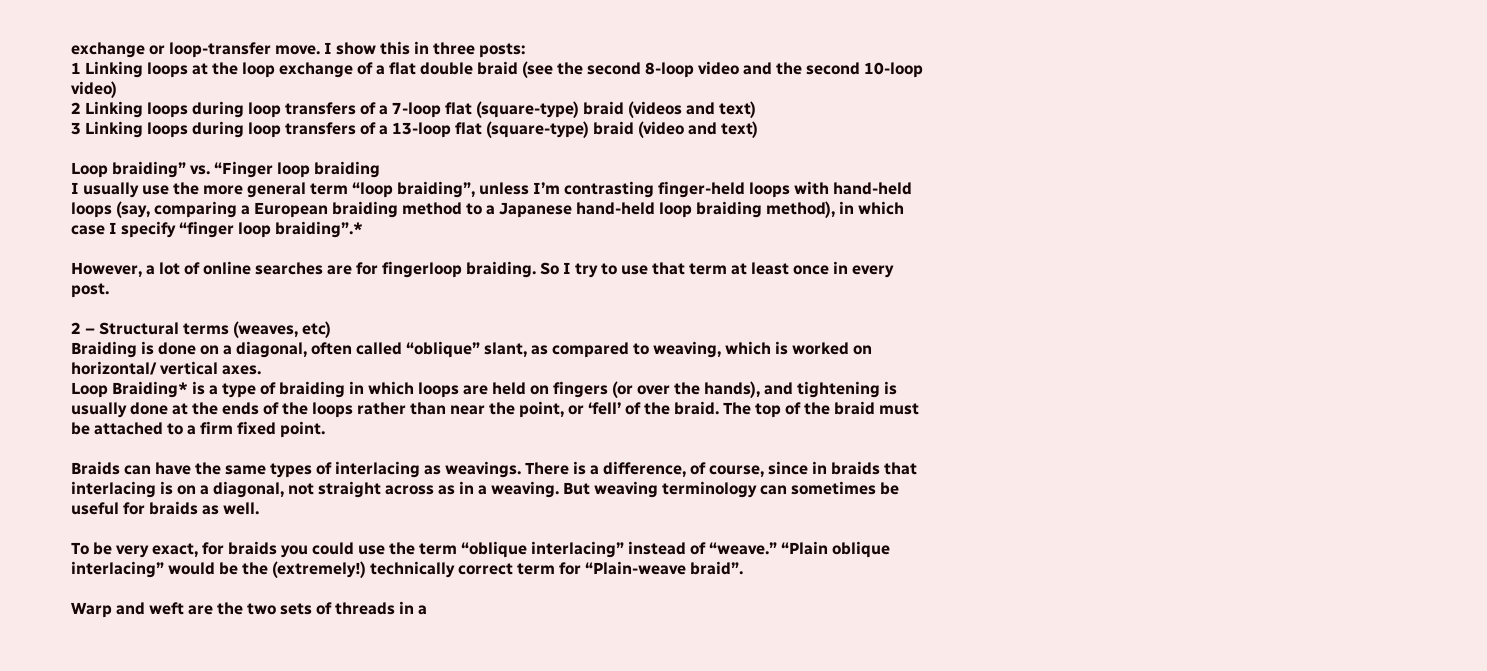exchange or loop-transfer move. I show this in three posts:
1 Linking loops at the loop exchange of a flat double braid (see the second 8-loop video and the second 10-loop video)
2 Linking loops during loop transfers of a 7-loop flat (square-type) braid (videos and text)
3 Linking loops during loop transfers of a 13-loop flat (square-type) braid (video and text)

Loop braiding” vs. “Finger loop braiding
I usually use the more general term “loop braiding”, unless I’m contrasting finger-held loops with hand-held loops (say, comparing a European braiding method to a Japanese hand-held loop braiding method), in which case I specify “finger loop braiding”.*

However, a lot of online searches are for fingerloop braiding. So I try to use that term at least once in every post.

2 – Structural terms (weaves, etc)
Braiding is done on a diagonal, often called “oblique” slant, as compared to weaving, which is worked on horizontal/ vertical axes.
Loop Braiding* is a type of braiding in which loops are held on fingers (or over the hands), and tightening is usually done at the ends of the loops rather than near the point, or ‘fell’ of the braid. The top of the braid must be attached to a firm fixed point.

Braids can have the same types of interlacing as weavings. There is a difference, of course, since in braids that interlacing is on a diagonal, not straight across as in a weaving. But weaving terminology can sometimes be useful for braids as well.

To be very exact, for braids you could use the term “oblique interlacing” instead of “weave.” “Plain oblique interlacing” would be the (extremely!) technically correct term for “Plain-weave braid”.

Warp and weft are the two sets of threads in a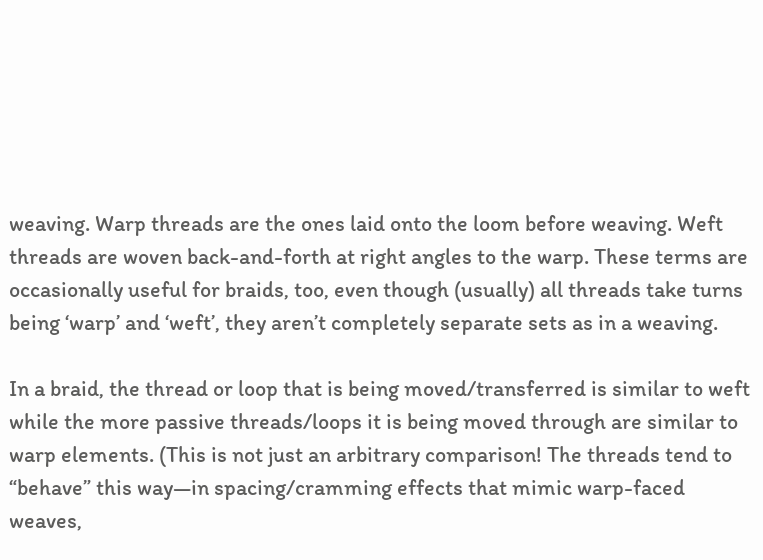weaving. Warp threads are the ones laid onto the loom before weaving. Weft threads are woven back-and-forth at right angles to the warp. These terms are occasionally useful for braids, too, even though (usually) all threads take turns being ‘warp’ and ‘weft’, they aren’t completely separate sets as in a weaving.

In a braid, the thread or loop that is being moved/transferred is similar to weft while the more passive threads/loops it is being moved through are similar to warp elements. (This is not just an arbitrary comparison! The threads tend to “behave” this way—in spacing/cramming effects that mimic warp-faced weaves,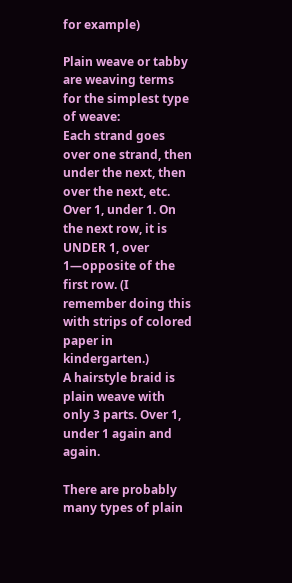for example)

Plain weave or tabby are weaving terms for the simplest type of weave:
Each strand goes over one strand, then under the next, then over the next, etc. Over 1, under 1. On the next row, it is UNDER 1, over 1—opposite of the first row. (I remember doing this with strips of colored paper in kindergarten.)
A hairstyle braid is plain weave with only 3 parts. Over 1, under 1 again and again.

There are probably many types of plain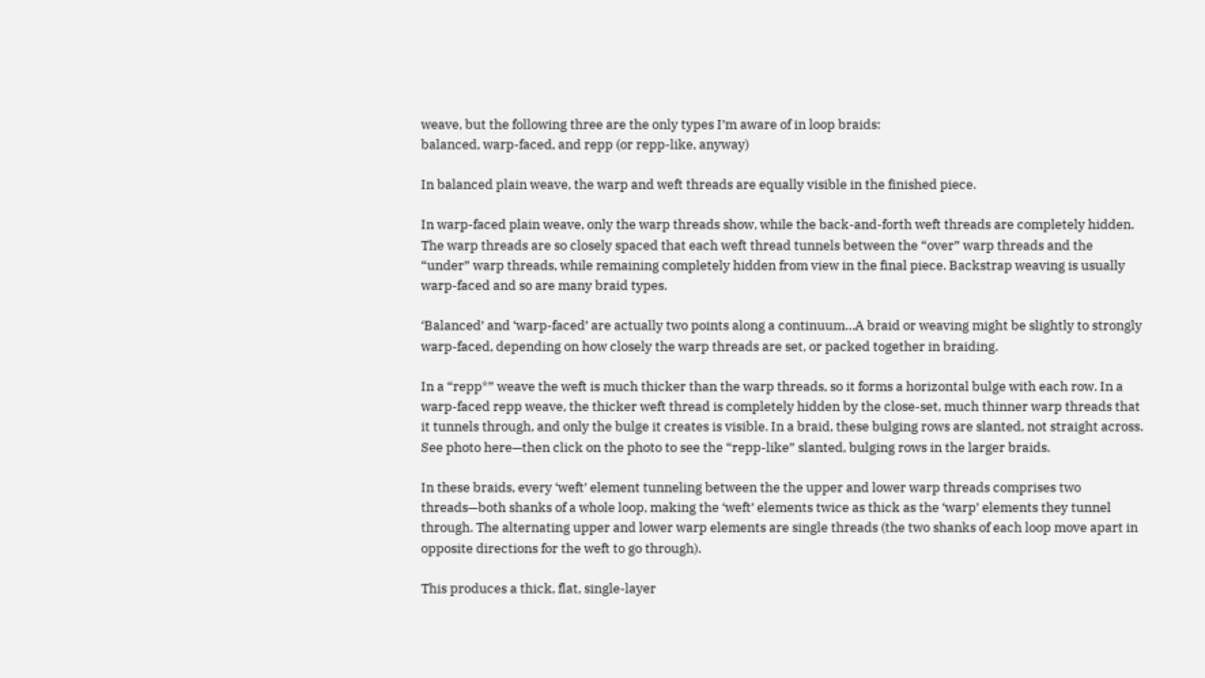weave, but the following three are the only types I’m aware of in loop braids:
balanced, warp-faced, and repp (or repp-like, anyway)

In balanced plain weave, the warp and weft threads are equally visible in the finished piece.

In warp-faced plain weave, only the warp threads show, while the back-and-forth weft threads are completely hidden. The warp threads are so closely spaced that each weft thread tunnels between the “over” warp threads and the “under” warp threads, while remaining completely hidden from view in the final piece. Backstrap weaving is usually warp-faced and so are many braid types.

‘Balanced’ and ‘warp-faced’ are actually two points along a continuum…A braid or weaving might be slightly to strongly warp-faced, depending on how closely the warp threads are set, or packed together in braiding.

In a “repp*” weave the weft is much thicker than the warp threads, so it forms a horizontal bulge with each row. In a warp-faced repp weave, the thicker weft thread is completely hidden by the close-set, much thinner warp threads that it tunnels through, and only the bulge it creates is visible. In a braid, these bulging rows are slanted, not straight across. See photo here—then click on the photo to see the “repp-like” slanted, bulging rows in the larger braids.

In these braids, every ‘weft’ element tunneling between the the upper and lower warp threads comprises two threads—both shanks of a whole loop, making the ‘weft’ elements twice as thick as the ‘warp’ elements they tunnel through. The alternating upper and lower warp elements are single threads (the two shanks of each loop move apart in opposite directions for the weft to go through).

This produces a thick, flat, single-layer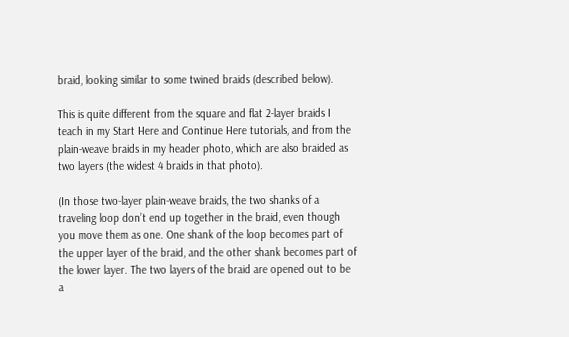braid, looking similar to some twined braids (described below).

This is quite different from the square and flat 2-layer braids I teach in my Start Here and Continue Here tutorials, and from the plain-weave braids in my header photo, which are also braided as two layers (the widest 4 braids in that photo).

(In those two-layer plain-weave braids, the two shanks of a traveling loop don’t end up together in the braid, even though you move them as one. One shank of the loop becomes part of the upper layer of the braid, and the other shank becomes part of the lower layer. The two layers of the braid are opened out to be a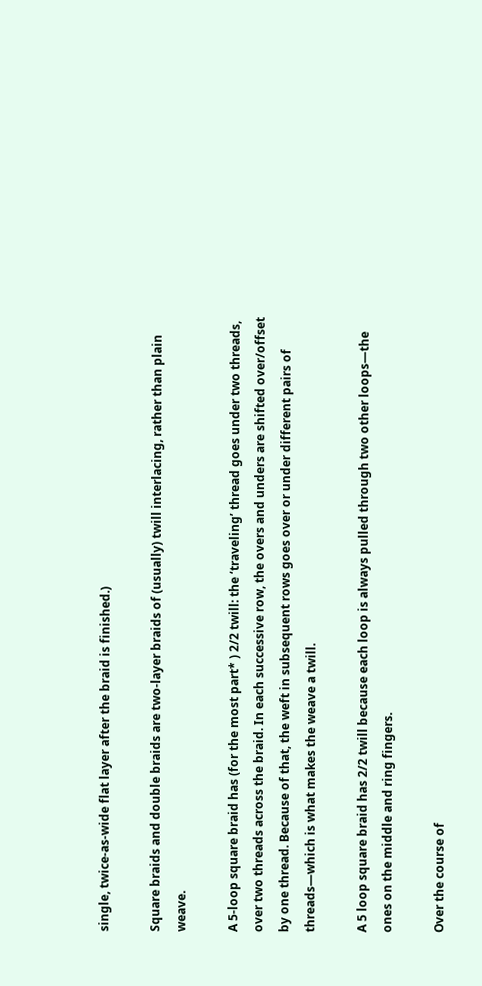single, twice-as-wide flat layer after the braid is finished.)

Square braids and double braids are two-layer braids of (usually) twill interlacing, rather than plain weave.

A 5-loop square braid has (for the most part* ) 2/2 twill: the ‘traveling’ thread goes under two threads, over two threads across the braid. In each successive row, the overs and unders are shifted over/offset by one thread. Because of that, the weft in subsequent rows goes over or under different pairs of threads—which is what makes the weave a twill.

A 5 loop square braid has 2/2 twill because each loop is always pulled through two other loops—the ones on the middle and ring fingers.

Over the course of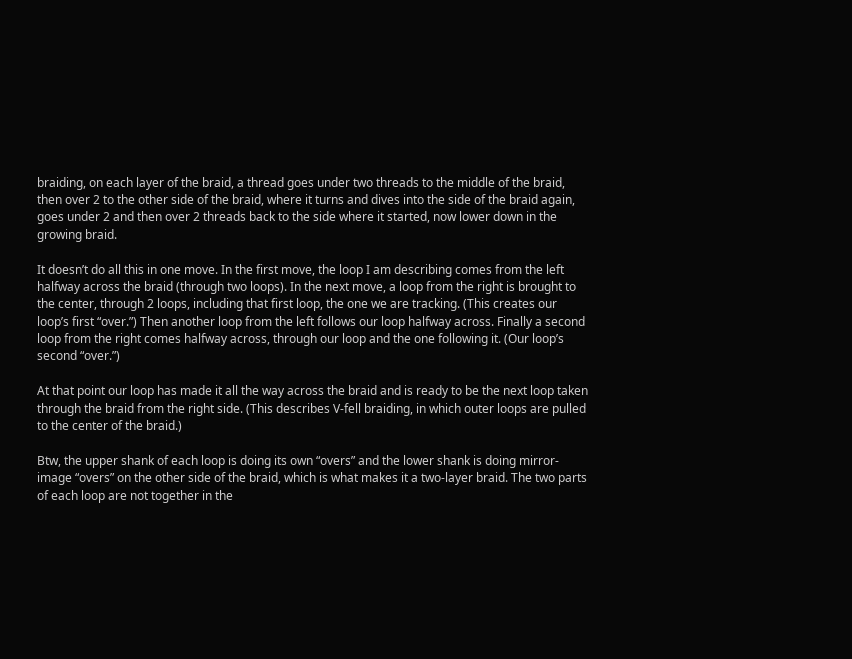braiding, on each layer of the braid, a thread goes under two threads to the middle of the braid, then over 2 to the other side of the braid, where it turns and dives into the side of the braid again, goes under 2 and then over 2 threads back to the side where it started, now lower down in the growing braid.

It doesn’t do all this in one move. In the first move, the loop I am describing comes from the left halfway across the braid (through two loops). In the next move, a loop from the right is brought to the center, through 2 loops, including that first loop, the one we are tracking. (This creates our loop’s first “over.”) Then another loop from the left follows our loop halfway across. Finally a second loop from the right comes halfway across, through our loop and the one following it. (Our loop’s second “over.”)

At that point our loop has made it all the way across the braid and is ready to be the next loop taken through the braid from the right side. (This describes V-fell braiding, in which outer loops are pulled to the center of the braid.)

Btw, the upper shank of each loop is doing its own “overs” and the lower shank is doing mirror-image “overs” on the other side of the braid, which is what makes it a two-layer braid. The two parts of each loop are not together in the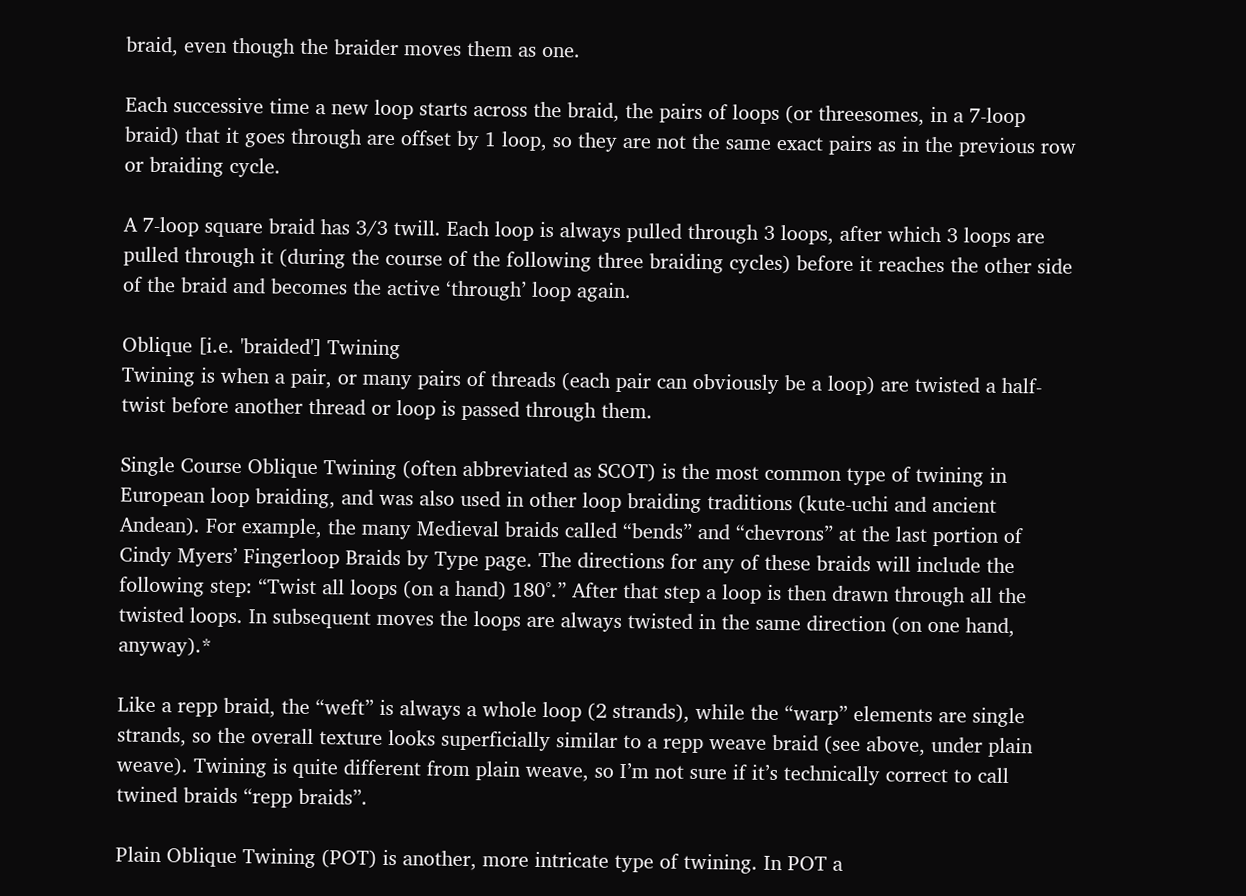braid, even though the braider moves them as one.

Each successive time a new loop starts across the braid, the pairs of loops (or threesomes, in a 7-loop braid) that it goes through are offset by 1 loop, so they are not the same exact pairs as in the previous row or braiding cycle.

A 7-loop square braid has 3/3 twill. Each loop is always pulled through 3 loops, after which 3 loops are pulled through it (during the course of the following three braiding cycles) before it reaches the other side of the braid and becomes the active ‘through’ loop again.

Oblique [i.e. 'braided'] Twining
Twining is when a pair, or many pairs of threads (each pair can obviously be a loop) are twisted a half-twist before another thread or loop is passed through them.

Single Course Oblique Twining (often abbreviated as SCOT) is the most common type of twining in European loop braiding, and was also used in other loop braiding traditions (kute-uchi and ancient Andean). For example, the many Medieval braids called “bends” and “chevrons” at the last portion of Cindy Myers’ Fingerloop Braids by Type page. The directions for any of these braids will include the following step: “Twist all loops (on a hand) 180°.” After that step a loop is then drawn through all the twisted loops. In subsequent moves the loops are always twisted in the same direction (on one hand, anyway).*

Like a repp braid, the “weft” is always a whole loop (2 strands), while the “warp” elements are single strands, so the overall texture looks superficially similar to a repp weave braid (see above, under plain weave). Twining is quite different from plain weave, so I’m not sure if it’s technically correct to call twined braids “repp braids”.

Plain Oblique Twining (POT) is another, more intricate type of twining. In POT a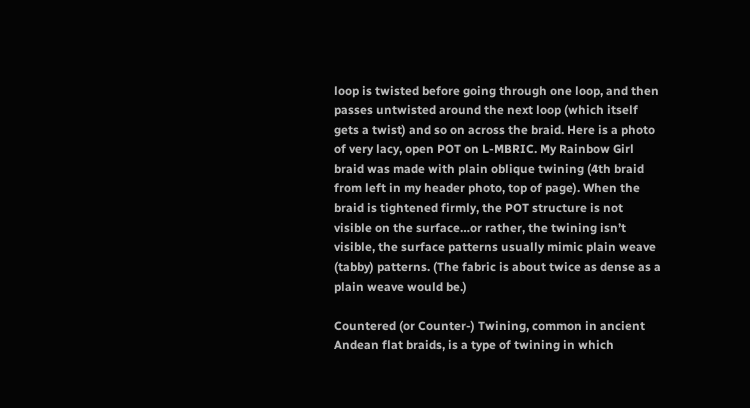loop is twisted before going through one loop, and then passes untwisted around the next loop (which itself gets a twist) and so on across the braid. Here is a photo of very lacy, open POT on L-MBRIC. My Rainbow Girl braid was made with plain oblique twining (4th braid from left in my header photo, top of page). When the braid is tightened firmly, the POT structure is not visible on the surface…or rather, the twining isn’t visible, the surface patterns usually mimic plain weave (tabby) patterns. (The fabric is about twice as dense as a plain weave would be.)

Countered (or Counter-) Twining, common in ancient Andean flat braids, is a type of twining in which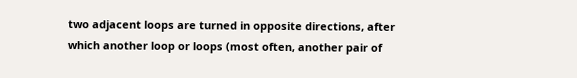two adjacent loops are turned in opposite directions, after which another loop or loops (most often, another pair of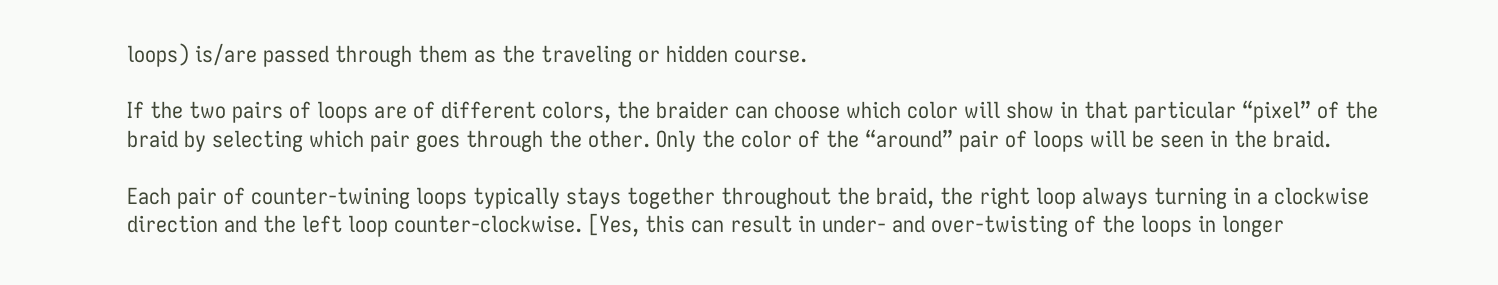loops) is/are passed through them as the traveling or hidden course.

If the two pairs of loops are of different colors, the braider can choose which color will show in that particular “pixel” of the braid by selecting which pair goes through the other. Only the color of the “around” pair of loops will be seen in the braid.

Each pair of counter-twining loops typically stays together throughout the braid, the right loop always turning in a clockwise direction and the left loop counter-clockwise. [Yes, this can result in under- and over-twisting of the loops in longer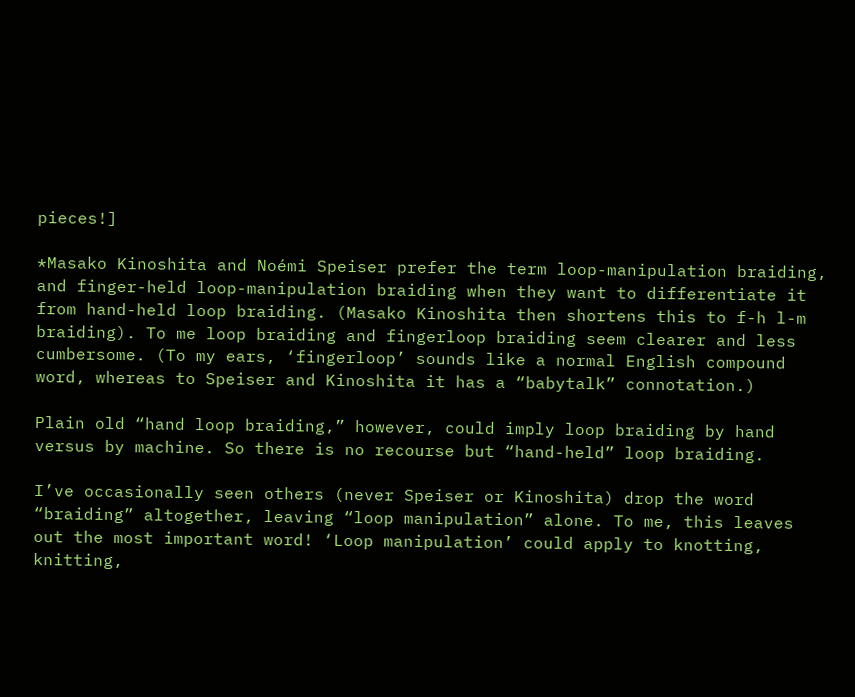pieces!]

*Masako Kinoshita and Noémi Speiser prefer the term loop-manipulation braiding, and finger-held loop-manipulation braiding when they want to differentiate it from hand-held loop braiding. (Masako Kinoshita then shortens this to f-h l-m braiding). To me loop braiding and fingerloop braiding seem clearer and less cumbersome. (To my ears, ‘fingerloop’ sounds like a normal English compound word, whereas to Speiser and Kinoshita it has a “babytalk” connotation.)

Plain old “hand loop braiding,” however, could imply loop braiding by hand versus by machine. So there is no recourse but “hand-held” loop braiding.

I’ve occasionally seen others (never Speiser or Kinoshita) drop the word “braiding” altogether, leaving “loop manipulation” alone. To me, this leaves out the most important word! ‘Loop manipulation’ could apply to knotting, knitting,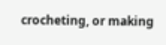crocheting, or making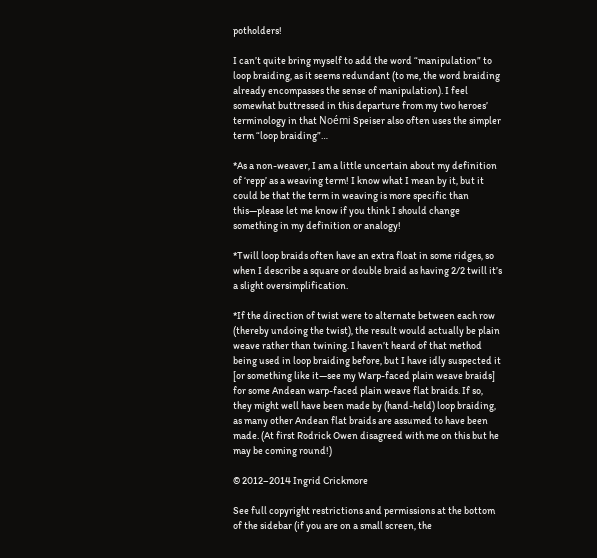potholders!

I can’t quite bring myself to add the word “manipulation” to loop braiding, as it seems redundant (to me, the word braiding already encompasses the sense of manipulation). I feel somewhat buttressed in this departure from my two heroes’ terminology in that Noémi Speiser also often uses the simpler term “loop braiding”…

*As a non-weaver, I am a little uncertain about my definition of ‘repp’ as a weaving term! I know what I mean by it, but it could be that the term in weaving is more specific than this—please let me know if you think I should change something in my definition or analogy!

*Twill loop braids often have an extra float in some ridges, so when I describe a square or double braid as having 2/2 twill it’s a slight oversimplification.

*If the direction of twist were to alternate between each row (thereby undoing the twist), the result would actually be plain weave rather than twining. I haven’t heard of that method being used in loop braiding before, but I have idly suspected it [or something like it—see my Warp-faced plain weave braids] for some Andean warp-faced plain weave flat braids. If so, they might well have been made by (hand-held) loop braiding, as many other Andean flat braids are assumed to have been made. (At first Rodrick Owen disagreed with me on this but he may be coming round!)

© 2012–2014 Ingrid Crickmore

See full copyright restrictions and permissions at the bottom of the sidebar (if you are on a small screen, the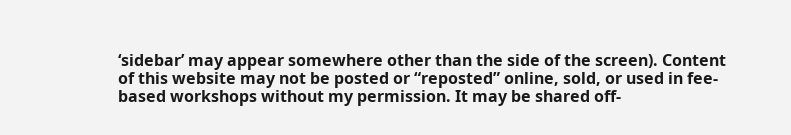‘sidebar’ may appear somewhere other than the side of the screen). Content of this website may not be posted or “reposted” online, sold, or used in fee-based workshops without my permission. It may be shared off-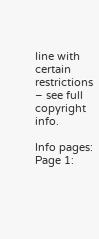line with certain restrictions – see full copyright info.

Info pages:
Page 1: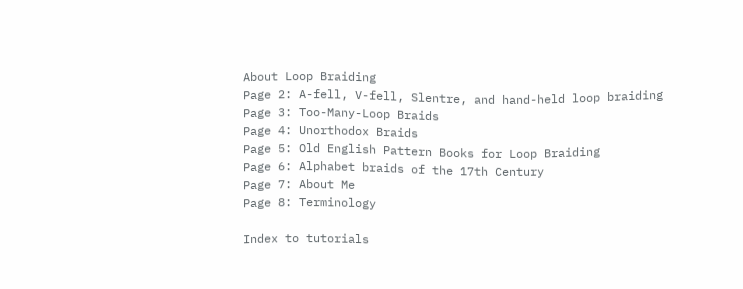About Loop Braiding
Page 2: A-fell, V-fell, Slentre, and hand-held loop braiding
Page 3: Too-Many-Loop Braids
Page 4: Unorthodox Braids
Page 5: Old English Pattern Books for Loop Braiding
Page 6: Alphabet braids of the 17th Century
Page 7: About Me
Page 8: Terminology

Index to tutorials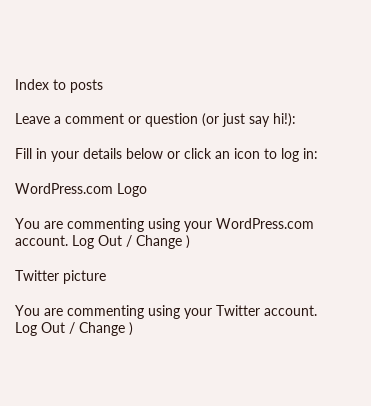Index to posts

Leave a comment or question (or just say hi!):

Fill in your details below or click an icon to log in:

WordPress.com Logo

You are commenting using your WordPress.com account. Log Out / Change )

Twitter picture

You are commenting using your Twitter account. Log Out / Change )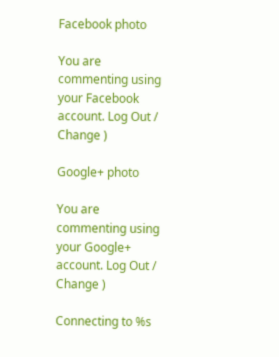Facebook photo

You are commenting using your Facebook account. Log Out / Change )

Google+ photo

You are commenting using your Google+ account. Log Out / Change )

Connecting to %s